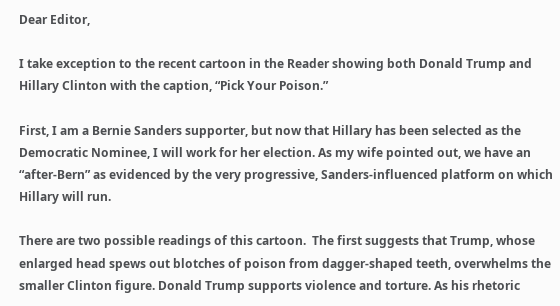Dear Editor,

I take exception to the recent cartoon in the Reader showing both Donald Trump and Hillary Clinton with the caption, “Pick Your Poison.”

First, I am a Bernie Sanders supporter, but now that Hillary has been selected as the Democratic Nominee, I will work for her election. As my wife pointed out, we have an “after-Bern” as evidenced by the very progressive, Sanders-influenced platform on which Hillary will run.

There are two possible readings of this cartoon.  The first suggests that Trump, whose enlarged head spews out blotches of poison from dagger-shaped teeth, overwhelms the smaller Clinton figure. Donald Trump supports violence and torture. As his rhetoric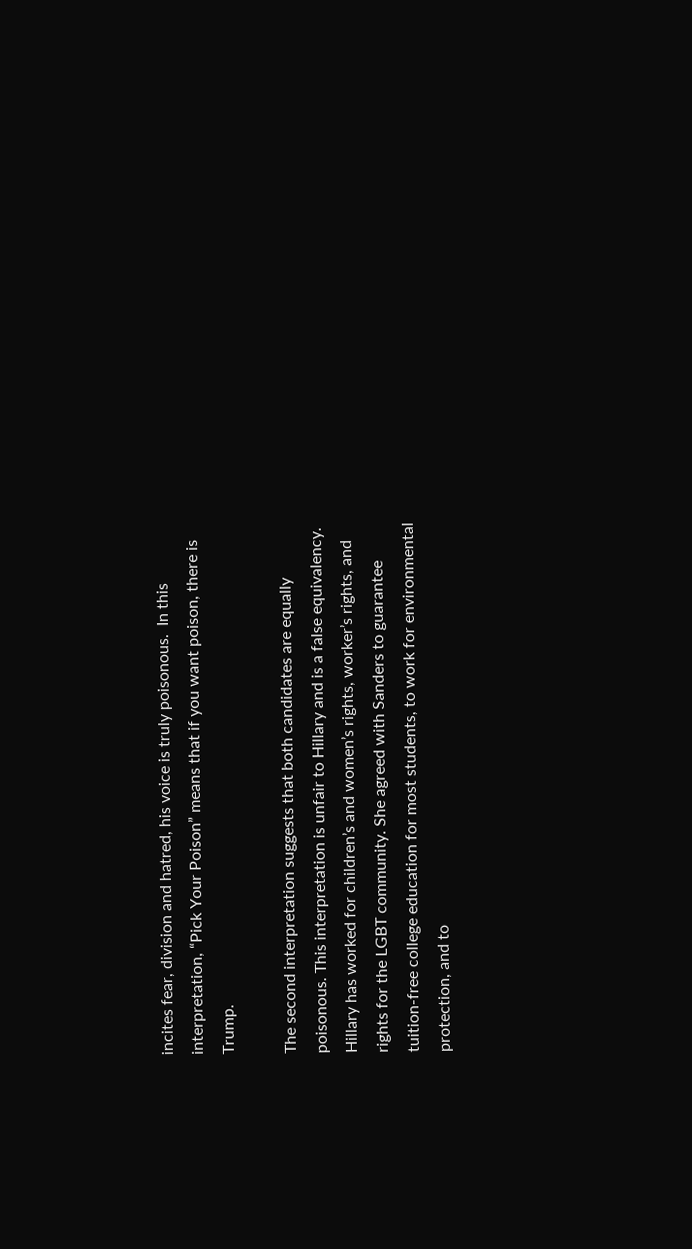incites fear, division and hatred, his voice is truly poisonous.  In this interpretation, “Pick Your Poison” means that if you want poison, there is Trump.

The second interpretation suggests that both candidates are equally poisonous. This interpretation is unfair to Hillary and is a false equivalency. Hillary has worked for children’s and women’s rights, worker’s rights, and rights for the LGBT community. She agreed with Sanders to guarantee tuition-free college education for most students, to work for environmental protection, and to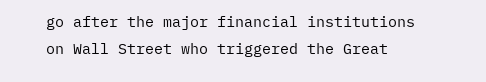go after the major financial institutions on Wall Street who triggered the Great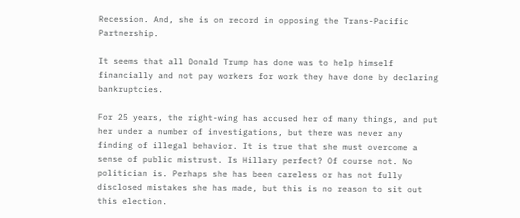Recession. And, she is on record in opposing the Trans-Pacific Partnership.

It seems that all Donald Trump has done was to help himself financially and not pay workers for work they have done by declaring bankruptcies.

For 25 years, the right-wing has accused her of many things, and put her under a number of investigations, but there was never any finding of illegal behavior. It is true that she must overcome a sense of public mistrust. Is Hillary perfect? Of course not. No politician is. Perhaps she has been careless or has not fully disclosed mistakes she has made, but this is no reason to sit out this election.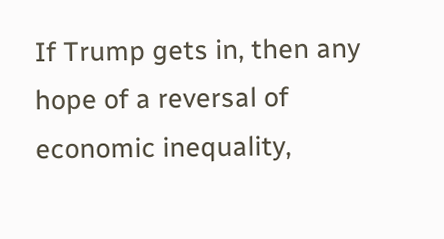If Trump gets in, then any hope of a reversal of economic inequality,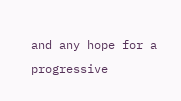and any hope for a progressive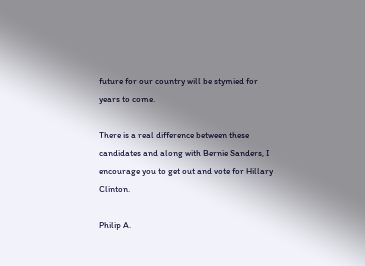future for our country will be stymied for years to come.

There is a real difference between these candidates and along with Bernie Sanders, I encourage you to get out and vote for Hillary Clinton.

Philip A.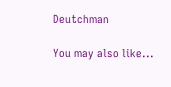Deutchman

You may also like...